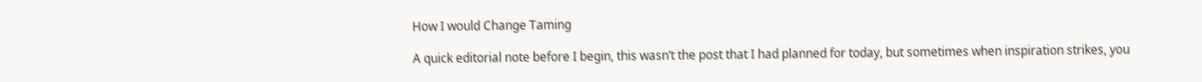How I would Change Taming

A quick editorial note before I begin, this wasn’t the post that I had planned for today, but sometimes when inspiration strikes, you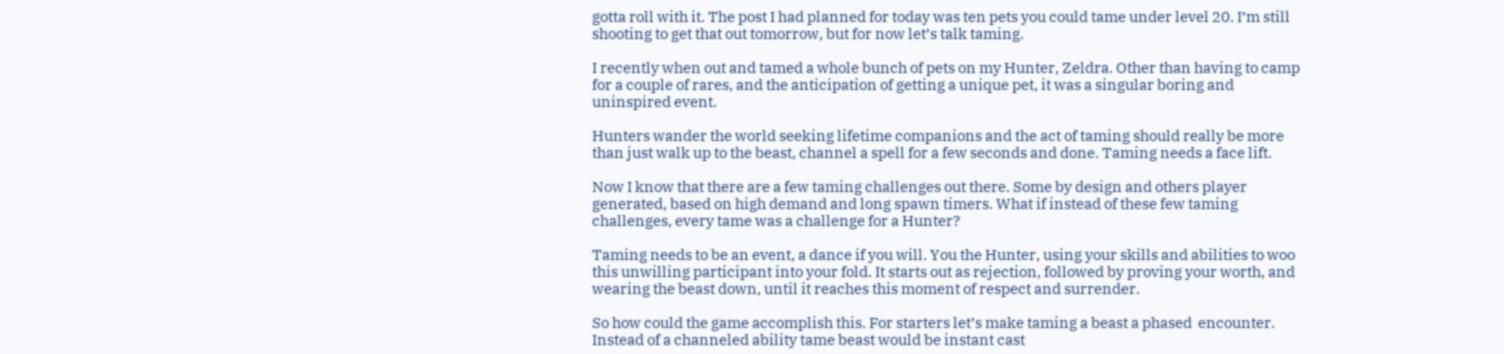gotta roll with it. The post I had planned for today was ten pets you could tame under level 20. I’m still shooting to get that out tomorrow, but for now let’s talk taming.

I recently when out and tamed a whole bunch of pets on my Hunter, Zeldra. Other than having to camp for a couple of rares, and the anticipation of getting a unique pet, it was a singular boring and uninspired event.

Hunters wander the world seeking lifetime companions and the act of taming should really be more than just walk up to the beast, channel a spell for a few seconds and done. Taming needs a face lift.

Now I know that there are a few taming challenges out there. Some by design and others player generated, based on high demand and long spawn timers. What if instead of these few taming challenges, every tame was a challenge for a Hunter?

Taming needs to be an event, a dance if you will. You the Hunter, using your skills and abilities to woo this unwilling participant into your fold. It starts out as rejection, followed by proving your worth, and wearing the beast down, until it reaches this moment of respect and surrender.

So how could the game accomplish this. For starters let’s make taming a beast a phased  encounter. Instead of a channeled ability tame beast would be instant cast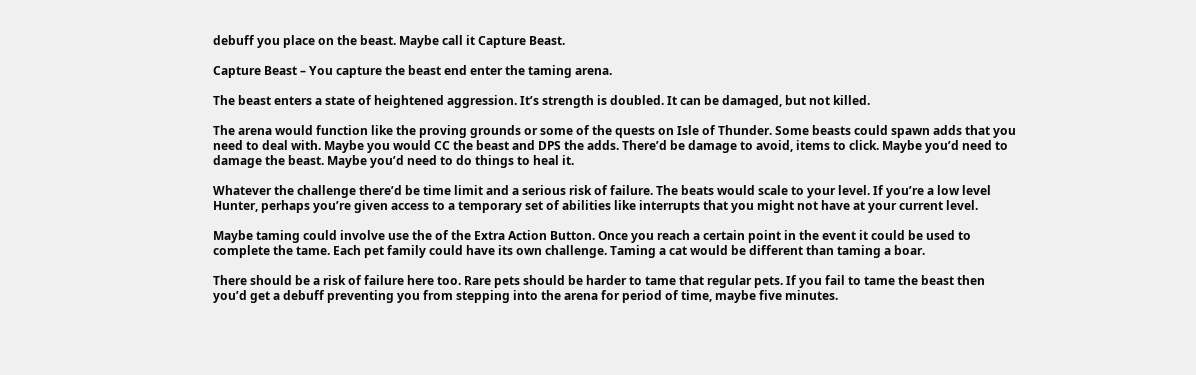debuff you place on the beast. Maybe call it Capture Beast.

Capture Beast – You capture the beast end enter the taming arena.

The beast enters a state of heightened aggression. It’s strength is doubled. It can be damaged, but not killed.

The arena would function like the proving grounds or some of the quests on Isle of Thunder. Some beasts could spawn adds that you need to deal with. Maybe you would CC the beast and DPS the adds. There’d be damage to avoid, items to click. Maybe you’d need to damage the beast. Maybe you’d need to do things to heal it.

Whatever the challenge there’d be time limit and a serious risk of failure. The beats would scale to your level. If you’re a low level Hunter, perhaps you’re given access to a temporary set of abilities like interrupts that you might not have at your current level.

Maybe taming could involve use the of the Extra Action Button. Once you reach a certain point in the event it could be used to complete the tame. Each pet family could have its own challenge. Taming a cat would be different than taming a boar.

There should be a risk of failure here too. Rare pets should be harder to tame that regular pets. If you fail to tame the beast then you’d get a debuff preventing you from stepping into the arena for period of time, maybe five minutes.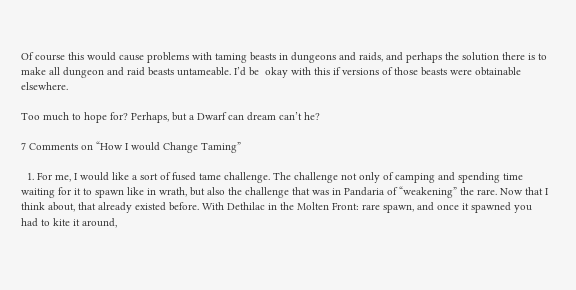Of course this would cause problems with taming beasts in dungeons and raids, and perhaps the solution there is to make all dungeon and raid beasts untameable. I’d be  okay with this if versions of those beasts were obtainable elsewhere.

Too much to hope for? Perhaps, but a Dwarf can dream can’t he?

7 Comments on “How I would Change Taming”

  1. For me, I would like a sort of fused tame challenge. The challenge not only of camping and spending time waiting for it to spawn like in wrath, but also the challenge that was in Pandaria of “weakening” the rare. Now that I think about, that already existed before. With Dethilac in the Molten Front: rare spawn, and once it spawned you had to kite it around,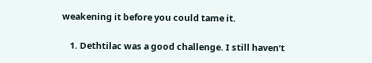weakening it before you could tame it.

    1. Dethtilac was a good challenge. I still haven’t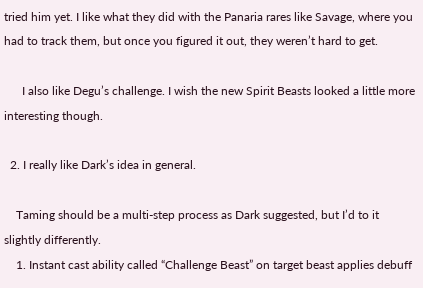tried him yet. I like what they did with the Panaria rares like Savage, where you had to track them, but once you figured it out, they weren’t hard to get.

      I also like Degu’s challenge. I wish the new Spirit Beasts looked a little more interesting though.

  2. I really like Dark’s idea in general.

    Taming should be a multi-step process as Dark suggested, but I’d to it slightly differently.
    1. Instant cast ability called “Challenge Beast” on target beast applies debuff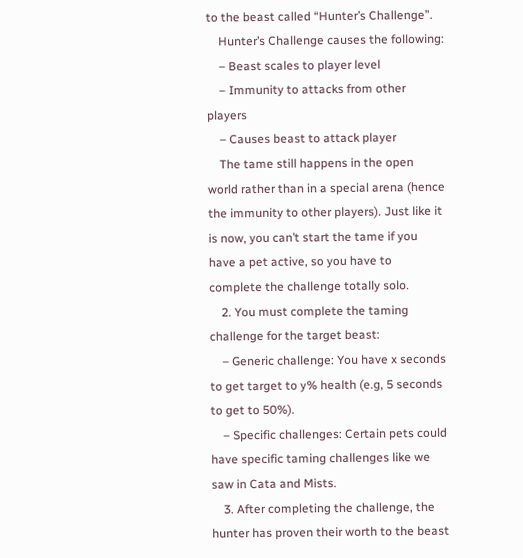to the beast called “Hunter’s Challenge”.
    Hunter’s Challenge causes the following:
    – Beast scales to player level
    – Immunity to attacks from other players
    – Causes beast to attack player
    The tame still happens in the open world rather than in a special arena (hence the immunity to other players). Just like it is now, you can’t start the tame if you have a pet active, so you have to complete the challenge totally solo.
    2. You must complete the taming challenge for the target beast:
    – Generic challenge: You have x seconds to get target to y% health (e.g, 5 seconds to get to 50%).
    – Specific challenges: Certain pets could have specific taming challenges like we saw in Cata and Mists.
    3. After completing the challenge, the hunter has proven their worth to the beast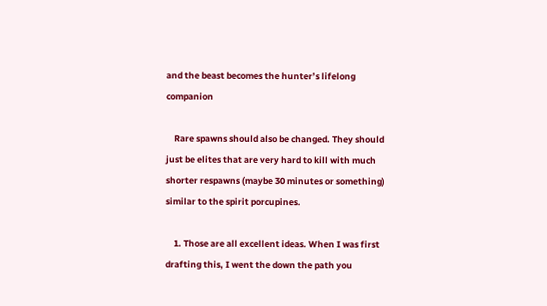and the beast becomes the hunter’s lifelong companion

    Rare spawns should also be changed. They should just be elites that are very hard to kill with much shorter respawns (maybe 30 minutes or something) similar to the spirit porcupines.

    1. Those are all excellent ideas. When I was first drafting this, I went the down the path you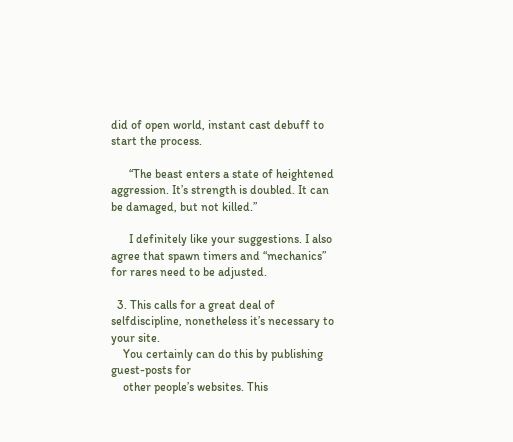did of open world, instant cast debuff to start the process.

      “The beast enters a state of heightened aggression. It’s strength is doubled. It can be damaged, but not killed.”

      I definitely like your suggestions. I also agree that spawn timers and “mechanics” for rares need to be adjusted.

  3. This calls for a great deal of selfdiscipline, nonetheless it’s necessary to your site.
    You certainly can do this by publishing guest-posts for
    other people’s websites. This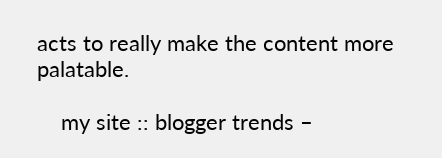acts to really make the content more palatable.

    my site :: blogger trends –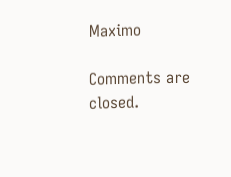Maximo

Comments are closed.